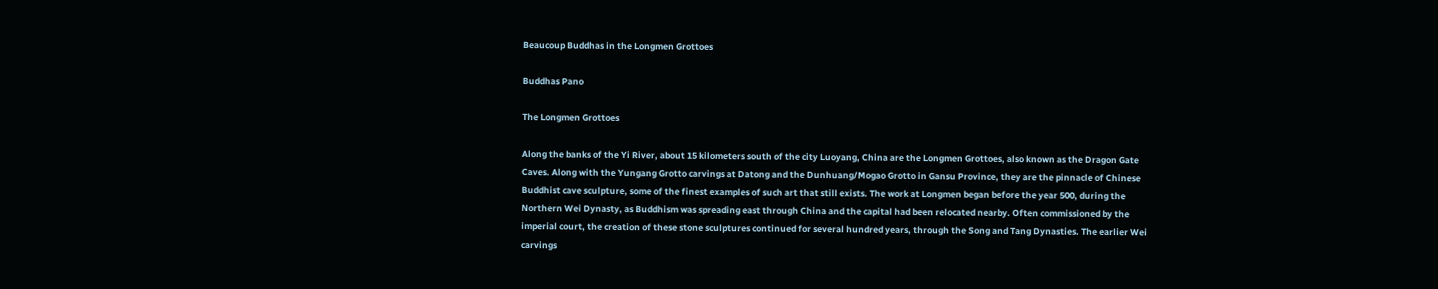Beaucoup Buddhas in the Longmen Grottoes

Buddhas Pano

The Longmen Grottoes

Along the banks of the Yi River, about 15 kilometers south of the city Luoyang, China are the Longmen Grottoes, also known as the Dragon Gate Caves. Along with the Yungang Grotto carvings at Datong and the Dunhuang/Mogao Grotto in Gansu Province, they are the pinnacle of Chinese Buddhist cave sculpture, some of the finest examples of such art that still exists. The work at Longmen began before the year 500, during the Northern Wei Dynasty, as Buddhism was spreading east through China and the capital had been relocated nearby. Often commissioned by the imperial court, the creation of these stone sculptures continued for several hundred years, through the Song and Tang Dynasties. The earlier Wei carvings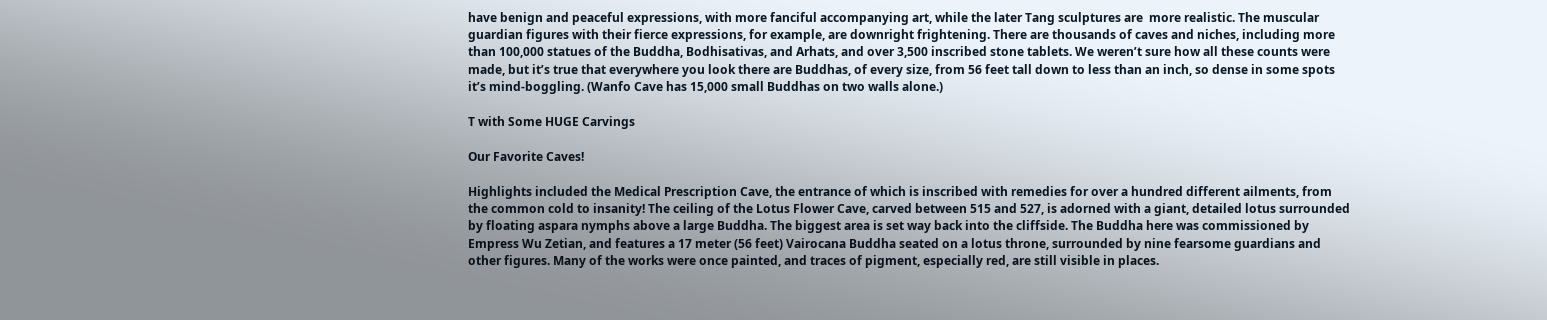have benign and peaceful expressions, with more fanciful accompanying art, while the later Tang sculptures are  more realistic. The muscular guardian figures with their fierce expressions, for example, are downright frightening. There are thousands of caves and niches, including more than 100,000 statues of the Buddha, Bodhisativas, and Arhats, and over 3,500 inscribed stone tablets. We weren’t sure how all these counts were made, but it’s true that everywhere you look there are Buddhas, of every size, from 56 feet tall down to less than an inch, so dense in some spots it’s mind-boggling. (Wanfo Cave has 15,000 small Buddhas on two walls alone.)

T with Some HUGE Carvings

Our Favorite Caves!

Highlights included the Medical Prescription Cave, the entrance of which is inscribed with remedies for over a hundred different ailments, from the common cold to insanity! The ceiling of the Lotus Flower Cave, carved between 515 and 527, is adorned with a giant, detailed lotus surrounded by floating aspara nymphs above a large Buddha. The biggest area is set way back into the cliffside. The Buddha here was commissioned by Empress Wu Zetian, and features a 17 meter (56 feet) Vairocana Buddha seated on a lotus throne, surrounded by nine fearsome guardians and other figures. Many of the works were once painted, and traces of pigment, especially red, are still visible in places.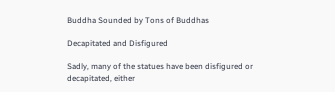Buddha Sounded by Tons of Buddhas

Decapitated and Disfigured

Sadly, many of the statues have been disfigured or decapitated, either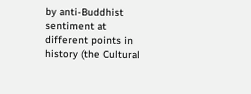by anti-Buddhist sentiment at different points in history (the Cultural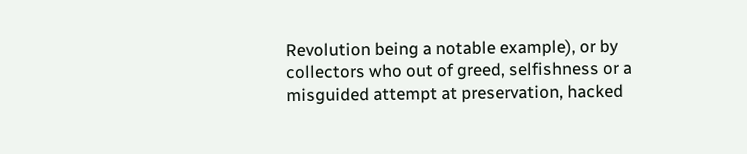Revolution being a notable example), or by collectors who out of greed, selfishness or a misguided attempt at preservation, hacked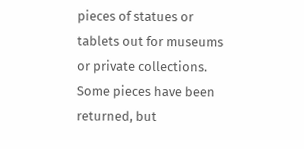pieces of statues or tablets out for museums or private collections. Some pieces have been returned, but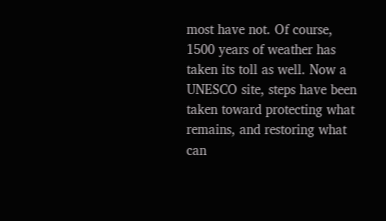most have not. Of course, 1500 years of weather has taken its toll as well. Now a UNESCO site, steps have been taken toward protecting what remains, and restoring what can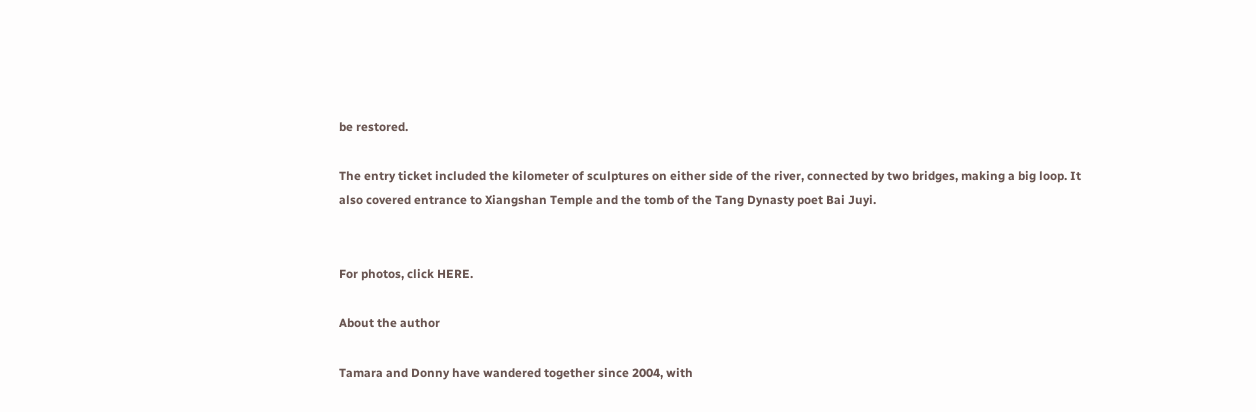be restored.

The entry ticket included the kilometer of sculptures on either side of the river, connected by two bridges, making a big loop. It also covered entrance to Xiangshan Temple and the tomb of the Tang Dynasty poet Bai Juyi.


For photos, click HERE.

About the author

Tamara and Donny have wandered together since 2004, with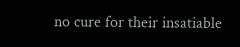no cure for their insatiable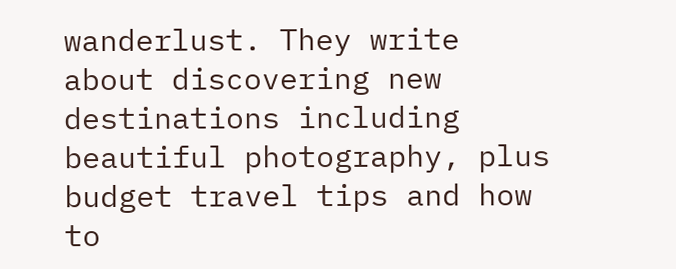wanderlust. They write about discovering new destinations including beautiful photography, plus budget travel tips and how to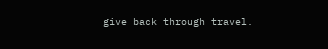give back through travel.